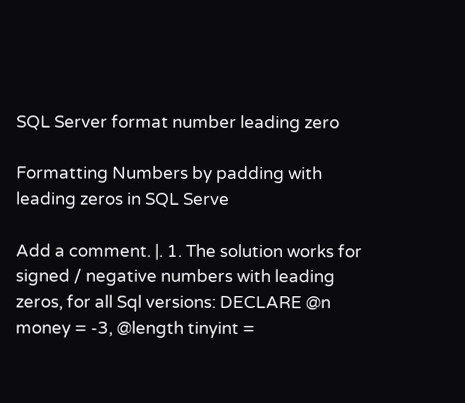SQL Server format number leading zero

Formatting Numbers by padding with leading zeros in SQL Serve

Add a comment. |. 1. The solution works for signed / negative numbers with leading zeros, for all Sql versions: DECLARE @n money = -3, @length tinyint =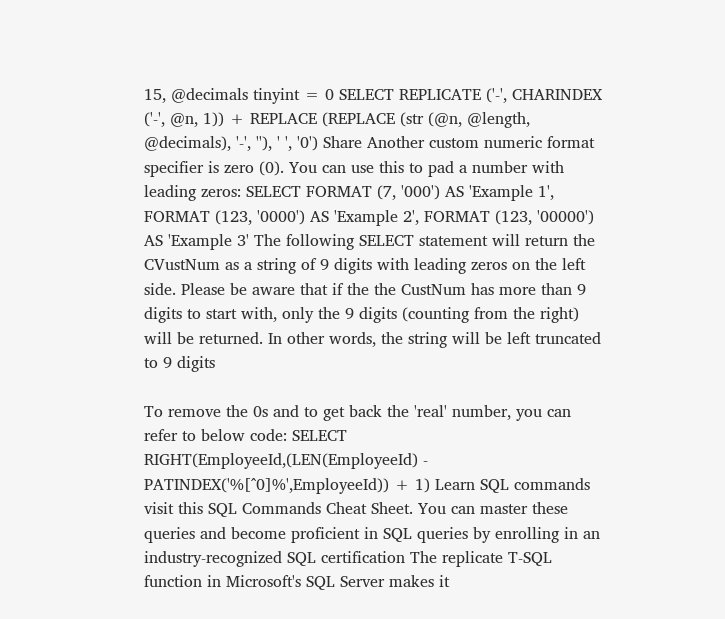15, @decimals tinyint = 0 SELECT REPLICATE ('-', CHARINDEX ('-', @n, 1)) + REPLACE (REPLACE (str (@n, @length, @decimals), '-', ''), ' ', '0') Share Another custom numeric format specifier is zero (0). You can use this to pad a number with leading zeros: SELECT FORMAT (7, '000') AS 'Example 1', FORMAT (123, '0000') AS 'Example 2', FORMAT (123, '00000') AS 'Example 3' The following SELECT statement will return the CVustNum as a string of 9 digits with leading zeros on the left side. Please be aware that if the the CustNum has more than 9 digits to start with, only the 9 digits (counting from the right) will be returned. In other words, the string will be left truncated to 9 digits

To remove the 0s and to get back the 'real' number, you can refer to below code: SELECT RIGHT(EmployeeId,(LEN(EmployeeId) - PATINDEX('%[^0]%',EmployeeId)) + 1) Learn SQL commands visit this SQL Commands Cheat Sheet. You can master these queries and become proficient in SQL queries by enrolling in an industry-recognized SQL certification The replicate T-SQL function in Microsoft's SQL Server makes it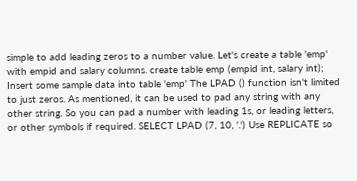simple to add leading zeros to a number value. Let's create a table 'emp' with empid and salary columns. create table emp (empid int, salary int); Insert some sample data into table 'emp' The LPAD () function isn't limited to just zeros. As mentioned, it can be used to pad any string with any other string. So you can pad a number with leading 1s, or leading letters, or other symbols if required. SELECT LPAD (7, 10, '.') Use REPLICATE so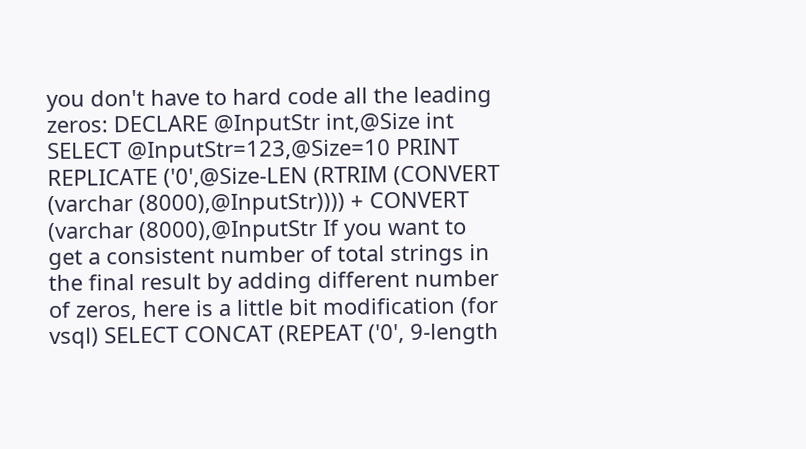you don't have to hard code all the leading zeros: DECLARE @InputStr int,@Size int SELECT @InputStr=123,@Size=10 PRINT REPLICATE ('0',@Size-LEN (RTRIM (CONVERT (varchar (8000),@InputStr)))) + CONVERT (varchar (8000),@InputStr If you want to get a consistent number of total strings in the final result by adding different number of zeros, here is a little bit modification (for vsql) SELECT CONCAT (REPEAT ('0', 9-length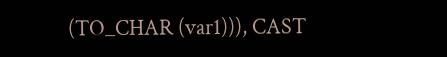(TO_CHAR (var1))), CAST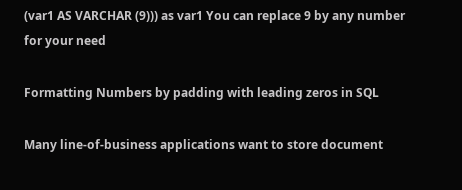(var1 AS VARCHAR (9))) as var1 You can replace 9 by any number for your need

Formatting Numbers by padding with leading zeros in SQL

Many line-of-business applications want to store document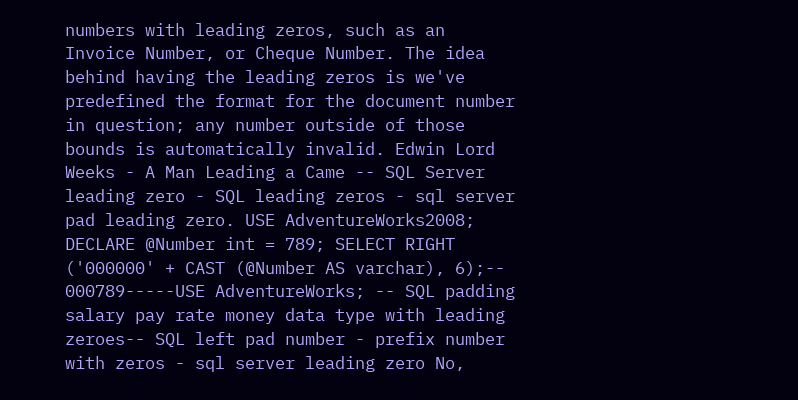numbers with leading zeros, such as an Invoice Number, or Cheque Number. The idea behind having the leading zeros is we've predefined the format for the document number in question; any number outside of those bounds is automatically invalid. Edwin Lord Weeks - A Man Leading a Came -- SQL Server leading zero - SQL leading zeros - sql server pad leading zero. USE AdventureWorks2008; DECLARE @Number int = 789; SELECT RIGHT ('000000' + CAST (@Number AS varchar), 6);-- 000789-----USE AdventureWorks; -- SQL padding salary pay rate money data type with leading zeroes-- SQL left pad number - prefix number with zeros - sql server leading zero No,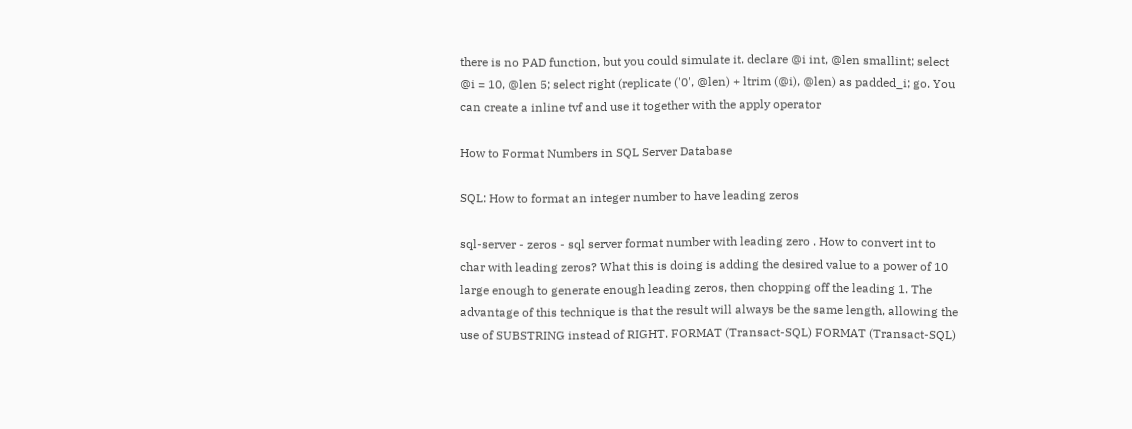there is no PAD function, but you could simulate it. declare @i int, @len smallint; select @i = 10, @len 5; select right (replicate ('0', @len) + ltrim (@i), @len) as padded_i; go. You can create a inline tvf and use it together with the apply operator

How to Format Numbers in SQL Server Database

SQL: How to format an integer number to have leading zeros

sql-server - zeros - sql server format number with leading zero . How to convert int to char with leading zeros? What this is doing is adding the desired value to a power of 10 large enough to generate enough leading zeros, then chopping off the leading 1. The advantage of this technique is that the result will always be the same length, allowing the use of SUBSTRING instead of RIGHT. FORMAT (Transact-SQL) FORMAT (Transact-SQL)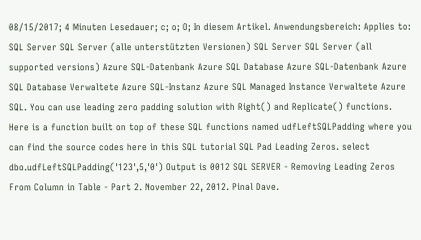08/15/2017; 4 Minuten Lesedauer; c; o; O; In diesem Artikel. Anwendungsbereich: Applies to: SQL Server SQL Server (alle unterstützten Versionen) SQL Server SQL Server (all supported versions) Azure SQL-Datenbank Azure SQL Database Azure SQL-Datenbank Azure SQL Database Verwaltete Azure SQL-Instanz Azure SQL Managed Instance Verwaltete Azure SQL. You can use leading zero padding solution with Right() and Replicate() functions. Here is a function built on top of these SQL functions named udfLeftSQLPadding where you can find the source codes here in this SQL tutorial SQL Pad Leading Zeros. select dbo.udfLeftSQLPadding('123',5,'0') Output is 0012 SQL SERVER - Removing Leading Zeros From Column in Table - Part 2. November 22, 2012. Pinal Dave.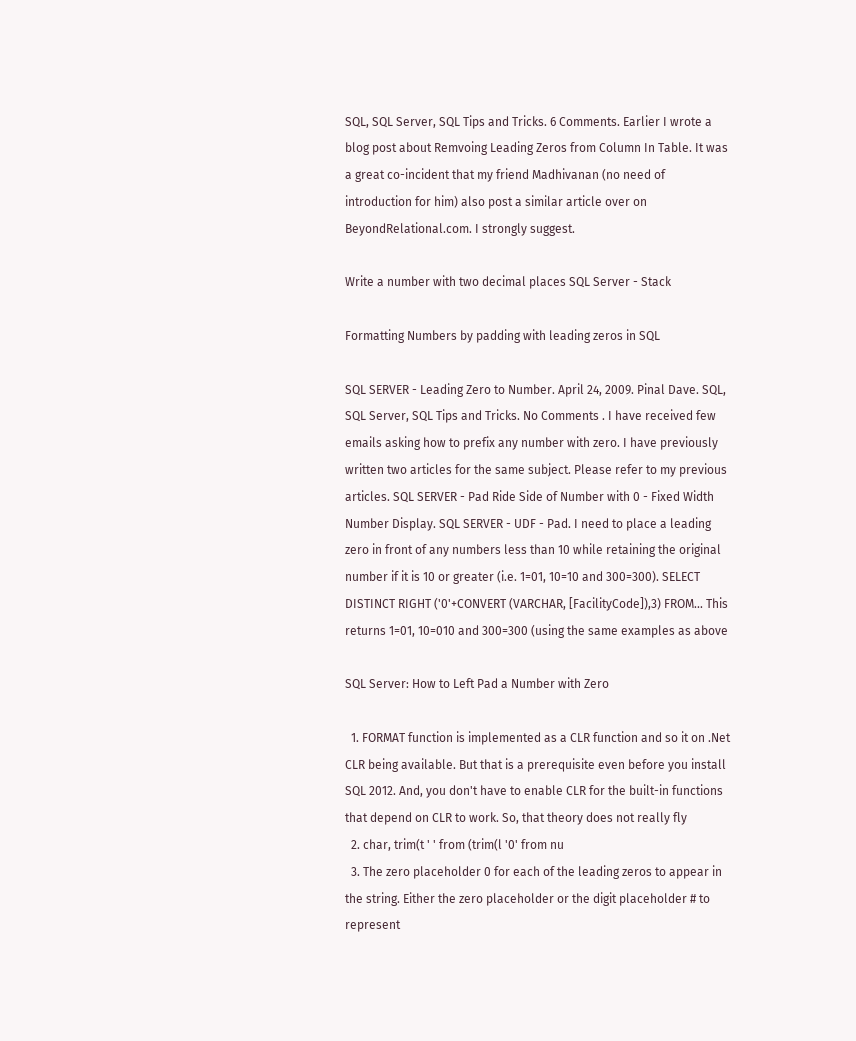SQL, SQL Server, SQL Tips and Tricks. 6 Comments. Earlier I wrote a blog post about Remvoing Leading Zeros from Column In Table. It was a great co-incident that my friend Madhivanan (no need of introduction for him) also post a similar article over on BeyondRelational.com. I strongly suggest.

Write a number with two decimal places SQL Server - Stack

Formatting Numbers by padding with leading zeros in SQL

SQL SERVER - Leading Zero to Number. April 24, 2009. Pinal Dave. SQL, SQL Server, SQL Tips and Tricks. No Comments . I have received few emails asking how to prefix any number with zero. I have previously written two articles for the same subject. Please refer to my previous articles. SQL SERVER - Pad Ride Side of Number with 0 - Fixed Width Number Display. SQL SERVER - UDF - Pad. I need to place a leading zero in front of any numbers less than 10 while retaining the original number if it is 10 or greater (i.e. 1=01, 10=10 and 300=300). SELECT DISTINCT RIGHT ('0'+CONVERT (VARCHAR, [FacilityCode]),3) FROM... This returns 1=01, 10=010 and 300=300 (using the same examples as above

SQL Server: How to Left Pad a Number with Zero

  1. FORMAT function is implemented as a CLR function and so it on .Net CLR being available. But that is a prerequisite even before you install SQL 2012. And, you don't have to enable CLR for the built-in functions that depend on CLR to work. So, that theory does not really fly
  2. char, trim(t ' ' from (trim(l '0' from nu
  3. The zero placeholder 0 for each of the leading zeros to appear in the string. Either the zero placeholder or the digit placeholder # to represent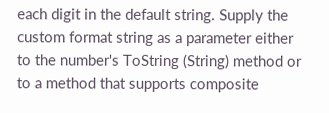each digit in the default string. Supply the custom format string as a parameter either to the number's ToString (String) method or to a method that supports composite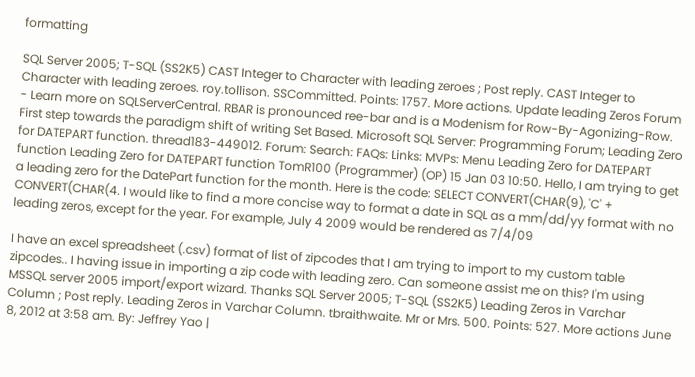formatting

SQL Server 2005; T-SQL (SS2K5) CAST Integer to Character with leading zeroes ; Post reply. CAST Integer to Character with leading zeroes. roy.tollison. SSCommitted. Points: 1757. More actions. Update leading Zeros Forum - Learn more on SQLServerCentral. RBAR is pronounced ree-bar and is a Modenism for Row-By-Agonizing-Row. First step towards the paradigm shift of writing Set Based. Microsoft SQL Server: Programming Forum; Leading Zero for DATEPART function. thread183-449012. Forum: Search: FAQs: Links: MVPs: Menu Leading Zero for DATEPART function Leading Zero for DATEPART function TomR100 (Programmer) (OP) 15 Jan 03 10:50. Hello, I am trying to get a leading zero for the DatePart function for the month. Here is the code: SELECT CONVERT(CHAR(9), 'C' + CONVERT(CHAR(4. I would like to find a more concise way to format a date in SQL as a mm/dd/yy format with no leading zeros, except for the year. For example, July 4 2009 would be rendered as 7/4/09

I have an excel spreadsheet (.csv) format of list of zipcodes that I am trying to import to my custom table zipcodes.. I having issue in importing a zip code with leading zero. Can someone assist me on this? I'm using MSSQL server 2005 import/export wizard. Thanks SQL Server 2005; T-SQL (SS2K5) Leading Zeros in Varchar Column ; Post reply. Leading Zeros in Varchar Column. tbraithwaite. Mr or Mrs. 500. Points: 527. More actions June 8, 2012 at 3:58 am. By: Jeffrey Yao |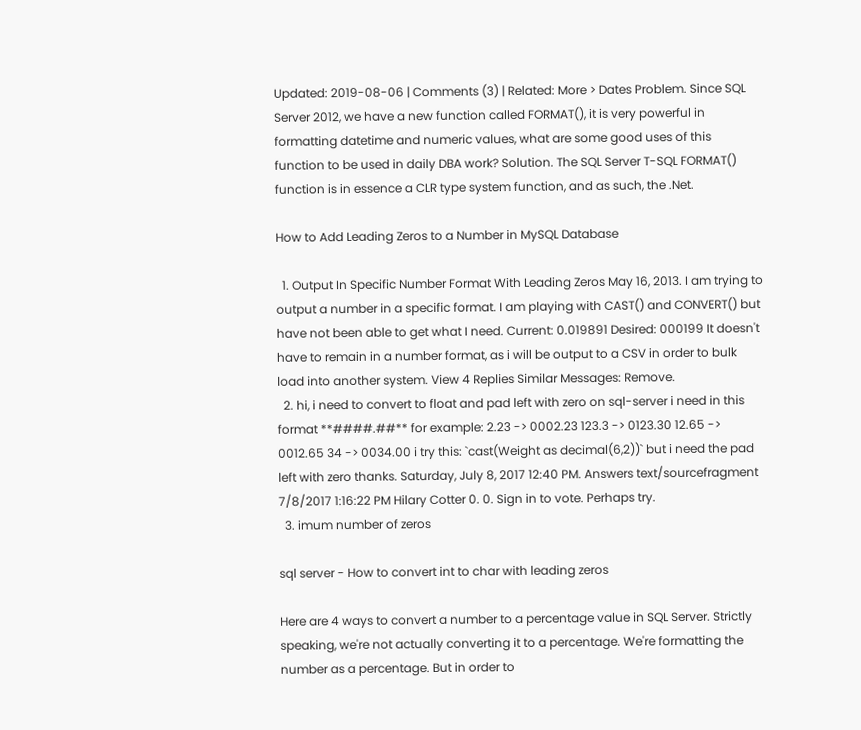Updated: 2019-08-06 | Comments (3) | Related: More > Dates Problem. Since SQL Server 2012, we have a new function called FORMAT(), it is very powerful in formatting datetime and numeric values, what are some good uses of this function to be used in daily DBA work? Solution. The SQL Server T-SQL FORMAT() function is in essence a CLR type system function, and as such, the .Net.

How to Add Leading Zeros to a Number in MySQL Database

  1. Output In Specific Number Format With Leading Zeros May 16, 2013. I am trying to output a number in a specific format. I am playing with CAST() and CONVERT() but have not been able to get what I need. Current: 0.019891 Desired: 000199 It doesn't have to remain in a number format, as i will be output to a CSV in order to bulk load into another system. View 4 Replies Similar Messages: Remove.
  2. hi, i need to convert to float and pad left with zero on sql-server i need in this format **####.##** for example: 2.23 -> 0002.23 123.3 -> 0123.30 12.65 -> 0012.65 34 -> 0034.00 i try this: `cast(Weight as decimal(6,2))` but i need the pad left with zero thanks. Saturday, July 8, 2017 12:40 PM. Answers text/sourcefragment 7/8/2017 1:16:22 PM Hilary Cotter 0. 0. Sign in to vote. Perhaps try.
  3. imum number of zeros

sql server - How to convert int to char with leading zeros

Here are 4 ways to convert a number to a percentage value in SQL Server. Strictly speaking, we're not actually converting it to a percentage. We're formatting the number as a percentage. But in order to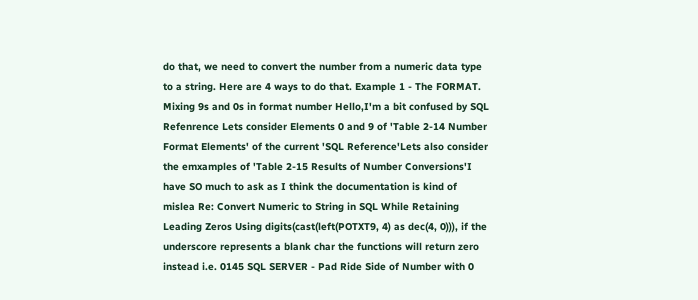do that, we need to convert the number from a numeric data type to a string. Here are 4 ways to do that. Example 1 - The FORMAT. Mixing 9s and 0s in format number Hello,I'm a bit confused by SQL Refenrence Lets consider Elements 0 and 9 of 'Table 2-14 Number Format Elements' of the current 'SQL Reference'Lets also consider the emxamples of 'Table 2-15 Results of Number Conversions'I have SO much to ask as I think the documentation is kind of mislea Re: Convert Numeric to String in SQL While Retaining Leading Zeros Using digits(cast(left(POTXT9, 4) as dec(4, 0))), if the underscore represents a blank char the functions will return zero instead i.e. 0145 SQL SERVER - Pad Ride Side of Number with 0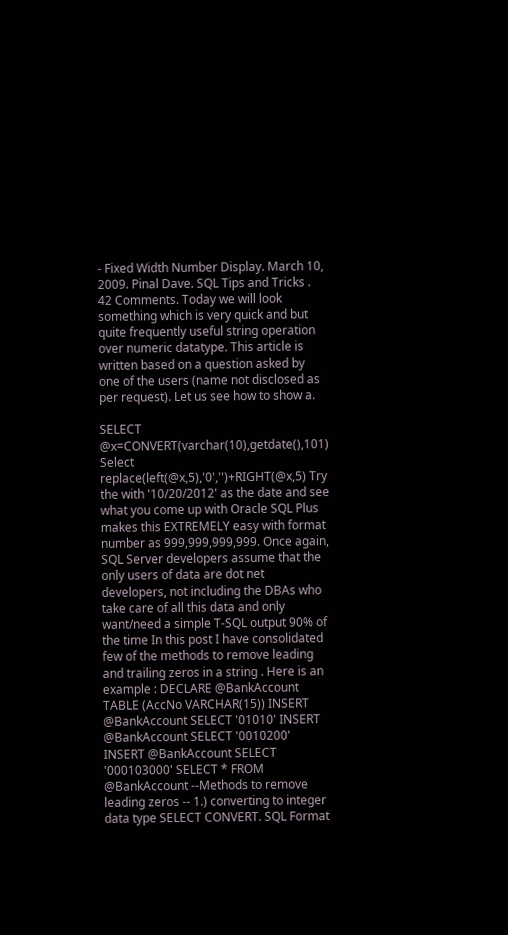- Fixed Width Number Display. March 10, 2009. Pinal Dave. SQL Tips and Tricks . 42 Comments. Today we will look something which is very quick and but quite frequently useful string operation over numeric datatype. This article is written based on a question asked by one of the users (name not disclosed as per request). Let us see how to show a.

SELECT @x=CONVERT(varchar(10),getdate(),101) Select replace(left(@x,5),'0','')+RIGHT(@x,5) Try the with '10/20/2012' as the date and see what you come up with Oracle SQL Plus makes this EXTREMELY easy with format number as 999,999,999,999. Once again, SQL Server developers assume that the only users of data are dot net developers, not including the DBAs who take care of all this data and only want/need a simple T-SQL output 90% of the time In this post I have consolidated few of the methods to remove leading and trailing zeros in a string . Here is an example : DECLARE @BankAccount TABLE (AccNo VARCHAR(15)) INSERT @BankAccount SELECT '01010' INSERT @BankAccount SELECT '0010200' INSERT @BankAccount SELECT '000103000' SELECT * FROM @BankAccount --Methods to remove leading zeros -- 1.) converting to integer data type SELECT CONVERT. SQL Format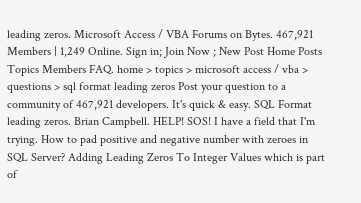leading zeros. Microsoft Access / VBA Forums on Bytes. 467,921 Members | 1,249 Online. Sign in; Join Now ; New Post Home Posts Topics Members FAQ. home > topics > microsoft access / vba > questions > sql format leading zeros Post your question to a community of 467,921 developers. It's quick & easy. SQL Format leading zeros. Brian Campbell. HELP! SOS! I have a field that I'm trying. How to pad positive and negative number with zeroes in SQL Server? Adding Leading Zeros To Integer Values which is part of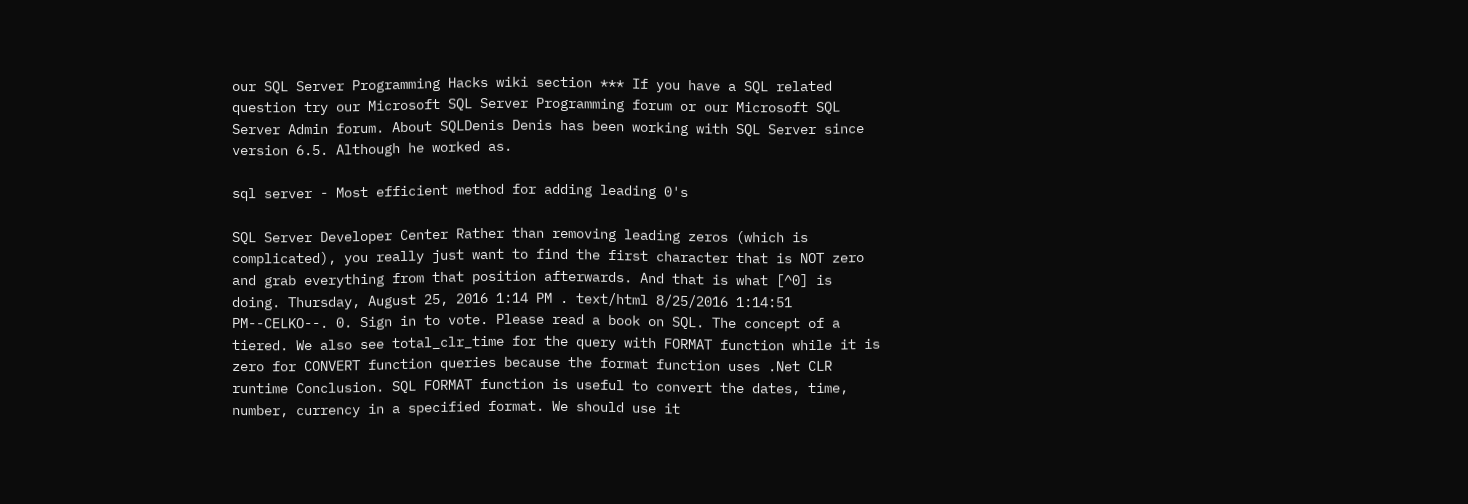our SQL Server Programming Hacks wiki section *** If you have a SQL related question try our Microsoft SQL Server Programming forum or our Microsoft SQL Server Admin forum. About SQLDenis Denis has been working with SQL Server since version 6.5. Although he worked as.

sql server - Most efficient method for adding leading 0's

SQL Server Developer Center Rather than removing leading zeros (which is complicated), you really just want to find the first character that is NOT zero and grab everything from that position afterwards. And that is what [^0] is doing. Thursday, August 25, 2016 1:14 PM . text/html 8/25/2016 1:14:51 PM--CELKO--. 0. Sign in to vote. Please read a book on SQL. The concept of a tiered. We also see total_clr_time for the query with FORMAT function while it is zero for CONVERT function queries because the format function uses .Net CLR runtime Conclusion. SQL FORMAT function is useful to convert the dates, time, number, currency in a specified format. We should use it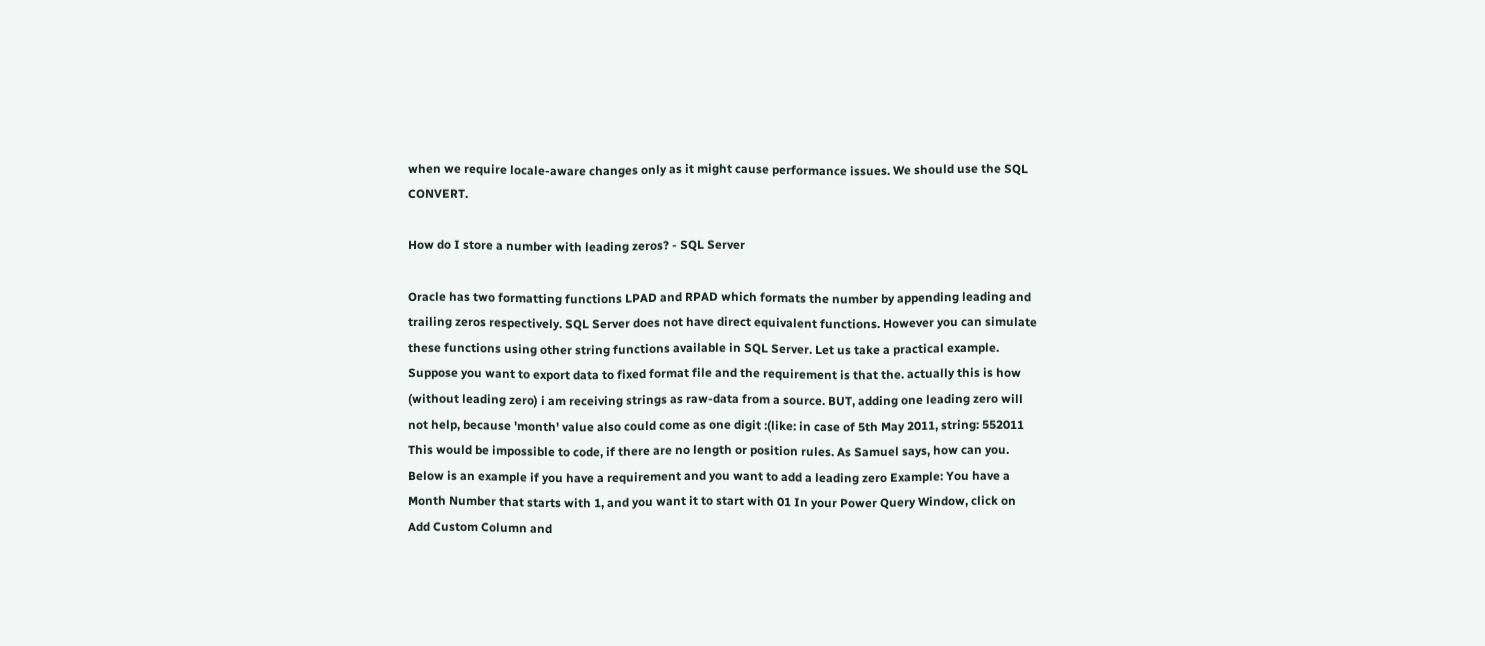when we require locale-aware changes only as it might cause performance issues. We should use the SQL CONVERT.

How do I store a number with leading zeros? - SQL Server

Oracle has two formatting functions LPAD and RPAD which formats the number by appending leading and trailing zeros respectively. SQL Server does not have direct equivalent functions. However you can simulate these functions using other string functions available in SQL Server. Let us take a practical example. Suppose you want to export data to fixed format file and the requirement is that the. actually this is how (without leading zero) i am receiving strings as raw-data from a source. BUT, adding one leading zero will not help, because 'month' value also could come as one digit :(like: in case of 5th May 2011, string: 552011 This would be impossible to code, if there are no length or position rules. As Samuel says, how can you. Below is an example if you have a requirement and you want to add a leading zero Example: You have a Month Number that starts with 1, and you want it to start with 01 In your Power Query Window, click on Add Custom Column and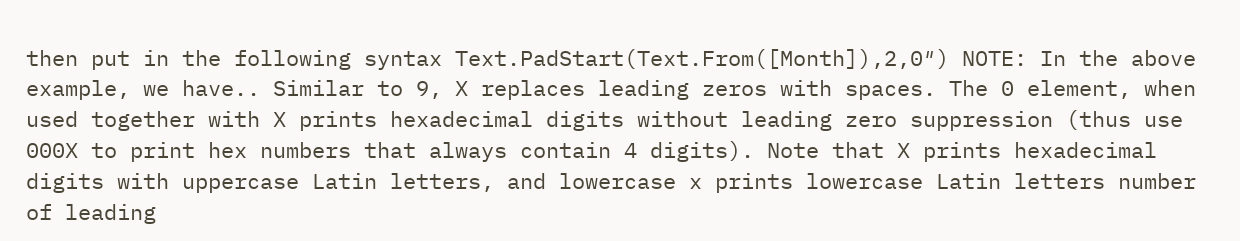then put in the following syntax Text.PadStart(Text.From([Month]),2,0″) NOTE: In the above example, we have.. Similar to 9, X replaces leading zeros with spaces. The 0 element, when used together with X prints hexadecimal digits without leading zero suppression (thus use 000X to print hex numbers that always contain 4 digits). Note that X prints hexadecimal digits with uppercase Latin letters, and lowercase x prints lowercase Latin letters number of leading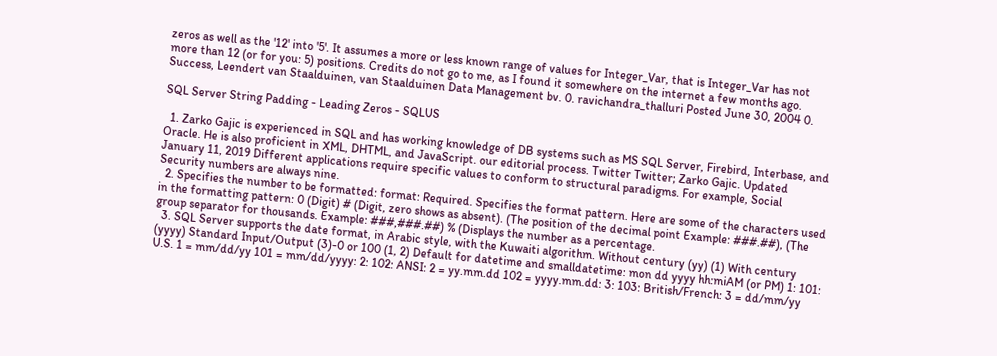zeros as well as the '12' into '5'. It assumes a more or less known range of values for Integer_Var, that is Integer_Var has not more than 12 (or for you: 5) positions. Credits do not go to me, as I found it somewhere on the internet a few months ago. Success, Leendert van Staalduinen, van Staalduinen Data Management bv. 0. ravichandra_thalluri Posted June 30, 2004 0.

SQL Server String Padding - Leading Zeros - SQLUS

  1. Zarko Gajic is experienced in SQL and has working knowledge of DB systems such as MS SQL Server, Firebird, Interbase, and Oracle. He is also proficient in XML, DHTML, and JavaScript. our editorial process. Twitter Twitter; Zarko Gajic. Updated January 11, 2019 Different applications require specific values to conform to structural paradigms. For example, Social Security numbers are always nine.
  2. Specifies the number to be formatted: format: Required. Specifies the format pattern. Here are some of the characters used in the formatting pattern: 0 (Digit) # (Digit, zero shows as absent). (The position of the decimal point Example: ###.##), (The group separator for thousands. Example: ###,###.##) % (Displays the number as a percentage.
  3. SQL Server supports the date format, in Arabic style, with the Kuwaiti algorithm. Without century (yy) (1) With century (yyyy) Standard Input/Output (3)-0 or 100 (1, 2) Default for datetime and smalldatetime: mon dd yyyy hh:miAM (or PM) 1: 101: U.S. 1 = mm/dd/yy 101 = mm/dd/yyyy: 2: 102: ANSI: 2 = yy.mm.dd 102 = yyyy.mm.dd: 3: 103: British/French: 3 = dd/mm/yy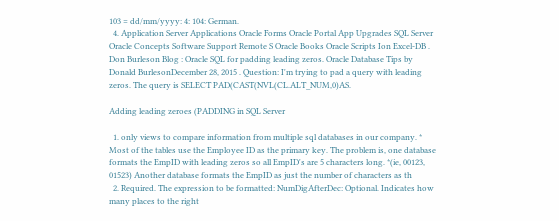103 = dd/mm/yyyy: 4: 104: German.
  4. Application Server Applications Oracle Forms Oracle Portal App Upgrades SQL Server Oracle Concepts Software Support Remote S Oracle Books Oracle Scripts Ion Excel-DB . Don Burleson Blog : Oracle SQL for padding leading zeros. Oracle Database Tips by Donald BurlesonDecember 28, 2015 . Question: I'm trying to pad a query with leading zeros. The query is SELECT PAD(CAST(NVL(CL.ALT_NUM,0)AS.

Adding leading zeroes (PADDING in SQL Server

  1. only views to compare information from multiple sql databases in our company. * Most of the tables use the Employee ID as the primary key. The problem is, one database formats the EmpID with leading zeros so all EmpID's are 5 characters long. *(ie, 00123, 01523) Another database formats the EmpID as just the number of characters as th
  2. Required. The expression to be formatted: NumDigAfterDec: Optional. Indicates how many places to the right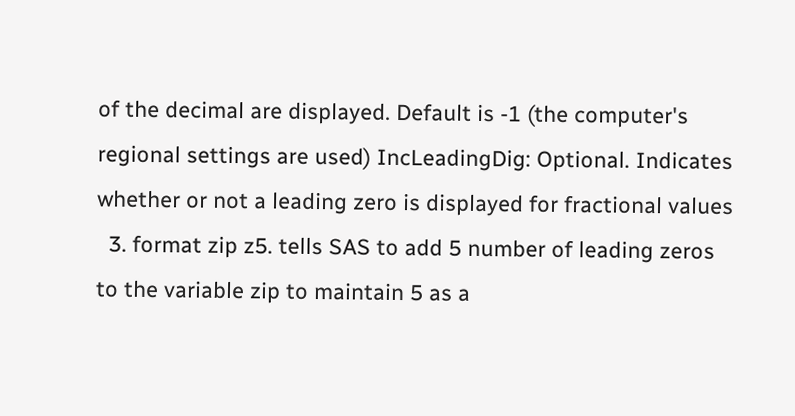of the decimal are displayed. Default is -1 (the computer's regional settings are used) IncLeadingDig: Optional. Indicates whether or not a leading zero is displayed for fractional values
  3. format zip z5. tells SAS to add 5 number of leading zeros to the variable zip to maintain 5 as a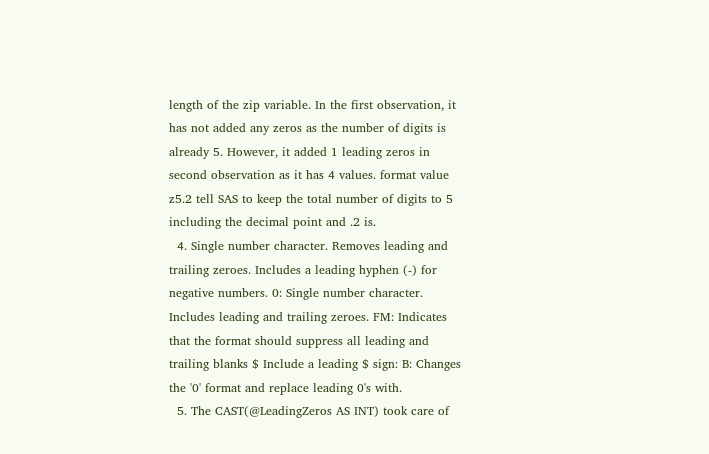length of the zip variable. In the first observation, it has not added any zeros as the number of digits is already 5. However, it added 1 leading zeros in second observation as it has 4 values. format value z5.2 tell SAS to keep the total number of digits to 5 including the decimal point and .2 is.
  4. Single number character. Removes leading and trailing zeroes. Includes a leading hyphen (-) for negative numbers. 0: Single number character. Includes leading and trailing zeroes. FM: Indicates that the format should suppress all leading and trailing blanks $ Include a leading $ sign: B: Changes the '0' format and replace leading 0's with.
  5. The CAST(@LeadingZeros AS INT) took care of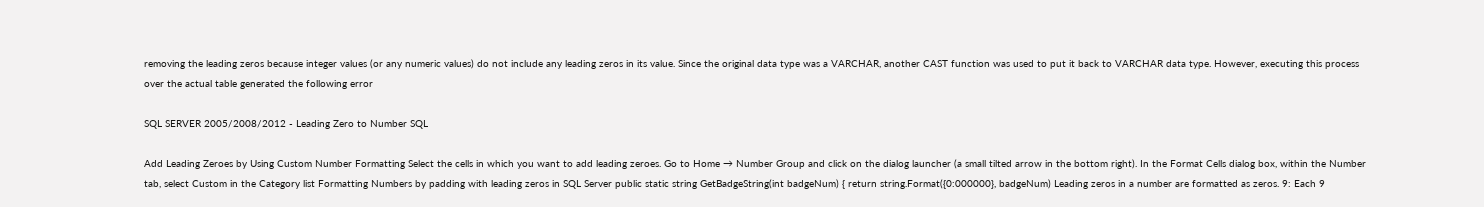removing the leading zeros because integer values (or any numeric values) do not include any leading zeros in its value. Since the original data type was a VARCHAR, another CAST function was used to put it back to VARCHAR data type. However, executing this process over the actual table generated the following error

SQL SERVER 2005/2008/2012 - Leading Zero to Number SQL

Add Leading Zeroes by Using Custom Number Formatting Select the cells in which you want to add leading zeroes. Go to Home → Number Group and click on the dialog launcher (a small tilted arrow in the bottom right). In the Format Cells dialog box, within the Number tab, select Custom in the Category list Formatting Numbers by padding with leading zeros in SQL Server public static string GetBadgeString(int badgeNum) { return string.Format({0:000000}, badgeNum) Leading zeros in a number are formatted as zeros. 9: Each 9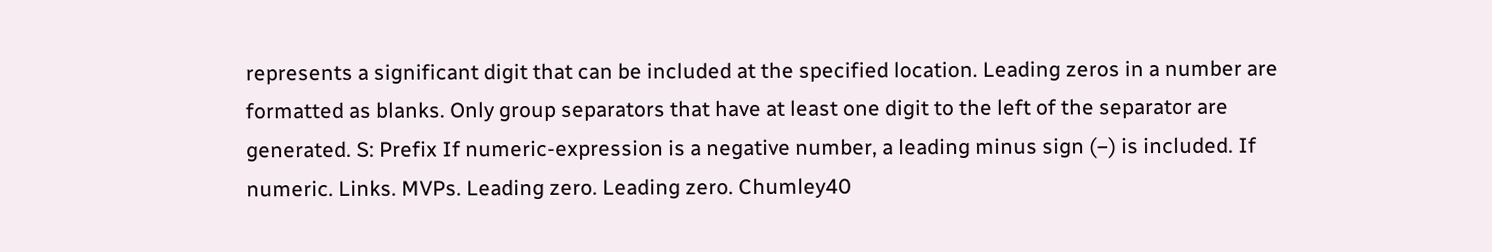represents a significant digit that can be included at the specified location. Leading zeros in a number are formatted as blanks. Only group separators that have at least one digit to the left of the separator are generated. S: Prefix If numeric-expression is a negative number, a leading minus sign (−) is included. If numeric. Links. MVPs. Leading zero. Leading zero. Chumley40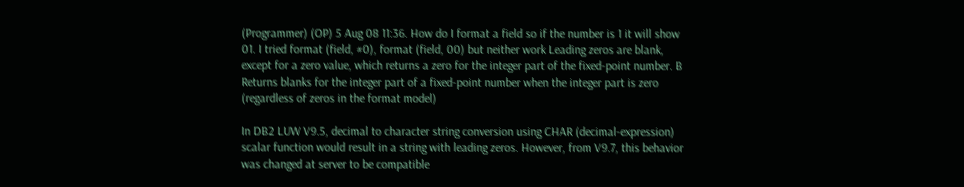(Programmer) (OP) 5 Aug 08 11:36. How do I format a field so if the number is 1 it will show 01. I tried format (field, #0), format (field, 00) but neither work Leading zeros are blank, except for a zero value, which returns a zero for the integer part of the fixed-point number. B Returns blanks for the integer part of a fixed-point number when the integer part is zero (regardless of zeros in the format model)

In DB2 LUW V9.5, decimal to character string conversion using CHAR (decimal-expression) scalar function would result in a string with leading zeros. However, from V9.7, this behavior was changed at server to be compatible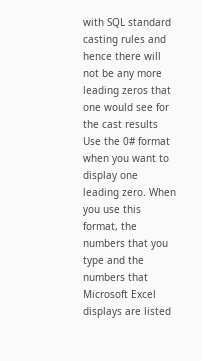with SQL standard casting rules and hence there will not be any more leading zeros that one would see for the cast results Use the 0# format when you want to display one leading zero. When you use this format, the numbers that you type and the numbers that Microsoft Excel displays are listed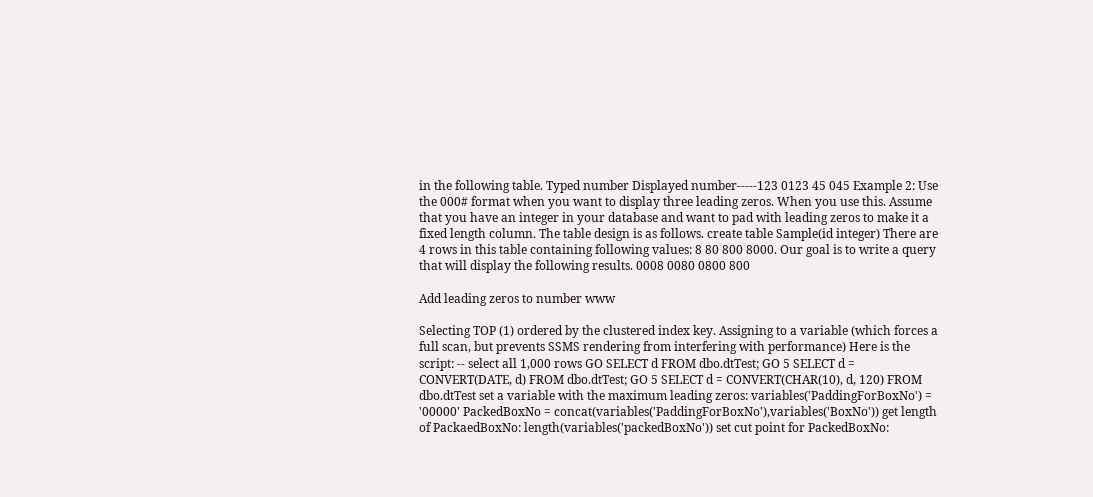in the following table. Typed number Displayed number-----123 0123 45 045 Example 2: Use the 000# format when you want to display three leading zeros. When you use this. Assume that you have an integer in your database and want to pad with leading zeros to make it a fixed length column. The table design is as follows. create table Sample(id integer) There are 4 rows in this table containing following values: 8 80 800 8000. Our goal is to write a query that will display the following results. 0008 0080 0800 800

Add leading zeros to number www

Selecting TOP (1) ordered by the clustered index key. Assigning to a variable (which forces a full scan, but prevents SSMS rendering from interfering with performance) Here is the script: -- select all 1,000 rows GO SELECT d FROM dbo.dtTest; GO 5 SELECT d = CONVERT(DATE, d) FROM dbo.dtTest; GO 5 SELECT d = CONVERT(CHAR(10), d, 120) FROM dbo.dtTest set a variable with the maximum leading zeros: variables('PaddingForBoxNo') = '00000' PackedBoxNo = concat(variables('PaddingForBoxNo'),variables('BoxNo')) get length of PackaedBoxNo: length(variables('packedBoxNo')) set cut point for PackedBoxNo: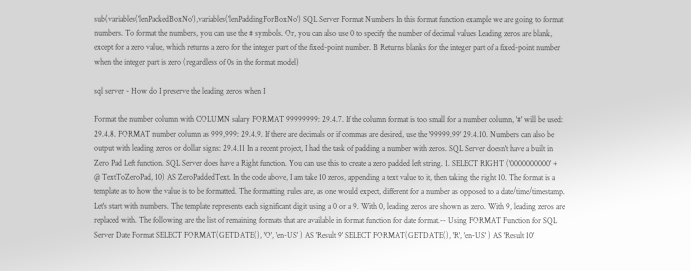sub(variables('lenPackedBoxNo'),variables('lenPaddingForBoxNo') SQL Server Format Numbers In this format function example we are going to format numbers. To format the numbers, you can use the # symbols. Or, you can also use 0 to specify the number of decimal values Leading zeros are blank, except for a zero value, which returns a zero for the integer part of the fixed-point number. B Returns blanks for the integer part of a fixed-point number when the integer part is zero (regardless of 0s in the format model)

sql server - How do I preserve the leading zeros when I

Format the number column with COLUMN salary FORMAT 99999999: 29.4.7. If the column format is too small for a number column, '#' will be used: 29.4.8. FORMAT number column as 999,999: 29.4.9. If there are decimals or if commas are desired, use the '99999.99' 29.4.10. Numbers can also be output with leading zeros or dollar signs: 29.4.11 In a recent project, I had the task of padding a number with zeros. SQL Server doesn't have a built in Zero Pad Left function. SQL Server does have a Right function. You can use this to create a zero padded left string. 1. SELECT RIGHT ('0000000000' + @ TextToZeroPad, 10) AS ZeroPaddedText. In the code above, I am take 10 zeros, appending a text value to it, then taking the right 10. The format is a template as to how the value is to be formatted. The formatting rules are, as one would expect, different for a number as opposed to a date/time/timestamp. Let's start with numbers. The template represents each significant digit using a 0 or a 9. With 0, leading zeros are shown as zero. With 9, leading zeros are replaced with. The following are the list of remaining formats that are available in format function for date format.-- Using FORMAT Function for SQL Server Date Format SELECT FORMAT(GETDATE(), 'O', 'en-US' ) AS 'Result 9' SELECT FORMAT(GETDATE(), 'R', 'en-US' ) AS 'Result 10'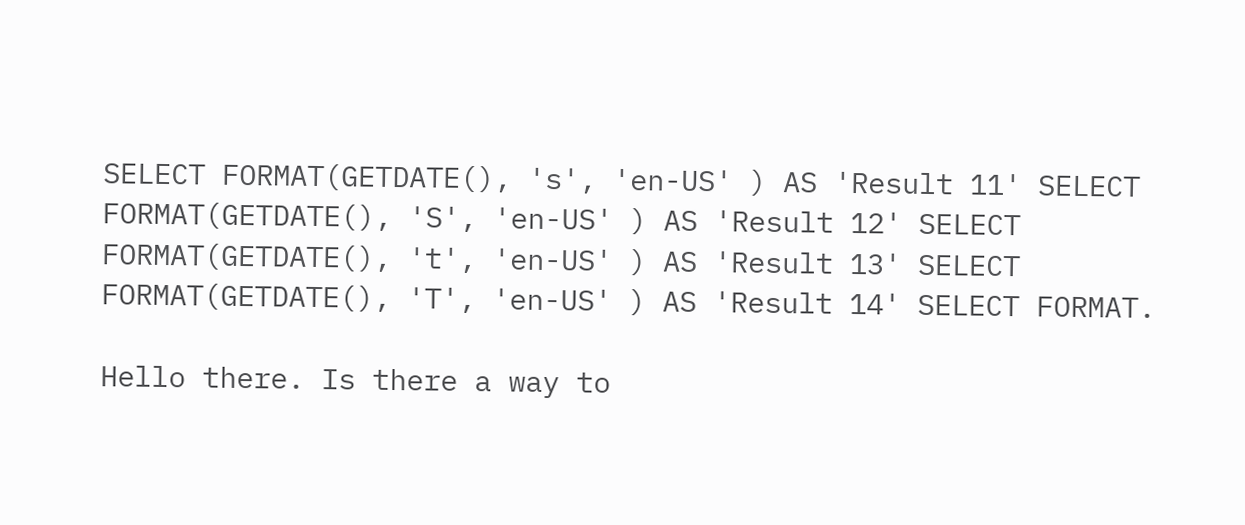SELECT FORMAT(GETDATE(), 's', 'en-US' ) AS 'Result 11' SELECT FORMAT(GETDATE(), 'S', 'en-US' ) AS 'Result 12' SELECT FORMAT(GETDATE(), 't', 'en-US' ) AS 'Result 13' SELECT FORMAT(GETDATE(), 'T', 'en-US' ) AS 'Result 14' SELECT FORMAT.

Hello there. Is there a way to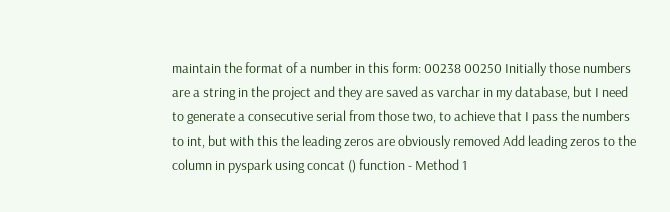maintain the format of a number in this form: 00238 00250 Initially those numbers are a string in the project and they are saved as varchar in my database, but I need to generate a consecutive serial from those two, to achieve that I pass the numbers to int, but with this the leading zeros are obviously removed Add leading zeros to the column in pyspark using concat () function - Method 1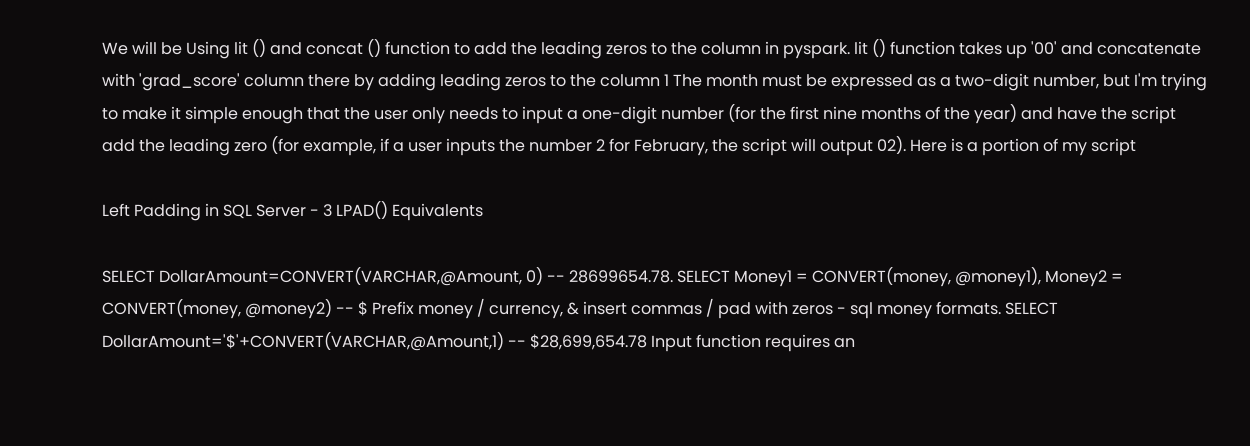We will be Using lit () and concat () function to add the leading zeros to the column in pyspark. lit () function takes up '00' and concatenate with 'grad_score' column there by adding leading zeros to the column 1 The month must be expressed as a two-digit number, but I'm trying to make it simple enough that the user only needs to input a one-digit number (for the first nine months of the year) and have the script add the leading zero (for example, if a user inputs the number 2 for February, the script will output 02). Here is a portion of my script

Left Padding in SQL Server - 3 LPAD() Equivalents

SELECT DollarAmount=CONVERT(VARCHAR,@Amount, 0) -- 28699654.78. SELECT Money1 = CONVERT(money, @money1), Money2 = CONVERT(money, @money2) -- $ Prefix money / currency, & insert commas / pad with zeros - sql money formats. SELECT DollarAmount='$'+CONVERT(VARCHAR,@Amount,1) -- $28,699,654.78 Input function requires an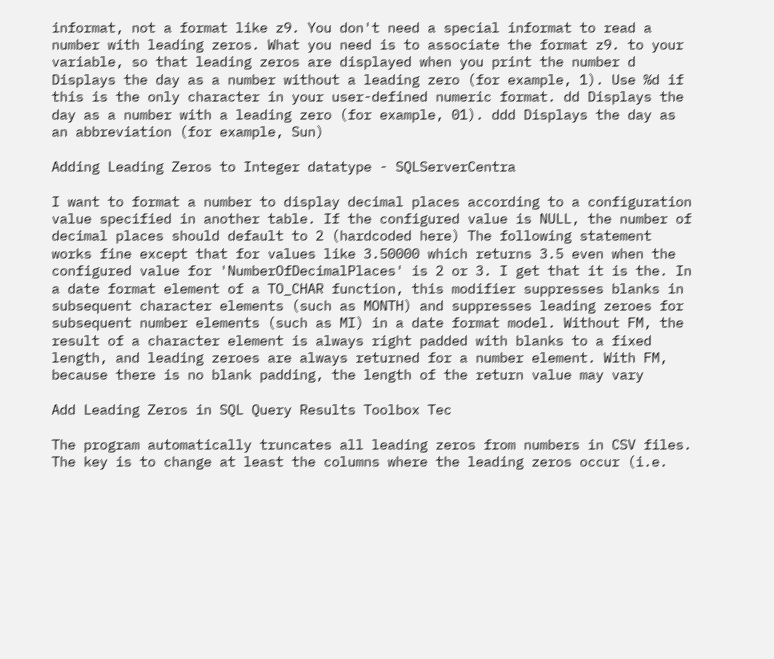informat, not a format like z9. You don't need a special informat to read a number with leading zeros. What you need is to associate the format z9. to your variable, so that leading zeros are displayed when you print the number d Displays the day as a number without a leading zero (for example, 1). Use %d if this is the only character in your user-defined numeric format. dd Displays the day as a number with a leading zero (for example, 01). ddd Displays the day as an abbreviation (for example, Sun)

Adding Leading Zeros to Integer datatype - SQLServerCentra

I want to format a number to display decimal places according to a configuration value specified in another table. If the configured value is NULL, the number of decimal places should default to 2 (hardcoded here) The following statement works fine except that for values like 3.50000 which returns 3.5 even when the configured value for 'NumberOfDecimalPlaces' is 2 or 3. I get that it is the. In a date format element of a TO_CHAR function, this modifier suppresses blanks in subsequent character elements (such as MONTH) and suppresses leading zeroes for subsequent number elements (such as MI) in a date format model. Without FM, the result of a character element is always right padded with blanks to a fixed length, and leading zeroes are always returned for a number element. With FM, because there is no blank padding, the length of the return value may vary

Add Leading Zeros in SQL Query Results Toolbox Tec

The program automatically truncates all leading zeros from numbers in CSV files. The key is to change at least the columns where the leading zeros occur (i.e.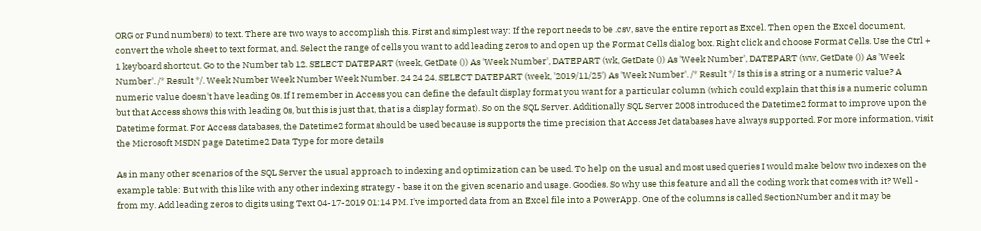ORG or Fund numbers) to text. There are two ways to accomplish this. First and simplest way: If the report needs to be .csv, save the entire report as Excel. Then open the Excel document, convert the whole sheet to text format, and. Select the range of cells you want to add leading zeros to and open up the Format Cells dialog box. Right click and choose Format Cells. Use the Ctrl + 1 keyboard shortcut. Go to the Number tab 12. SELECT DATEPART (week, GetDate ()) As 'Week Number', DATEPART (wk, GetDate ()) As 'Week Number', DATEPART (ww, GetDate ()) As 'Week Number'. /* Result */. Week Number Week Number Week Number. 24 24 24. SELECT DATEPART (week, '2019/11/25') As 'Week Number'. /* Result */ Is this is a string or a numeric value? A numeric value doesn't have leading 0s. If I remember in Access you can define the default display format you want for a particular column (which could explain that this is a numeric column but that Access shows this with leading 0s, but this is just that, that is a display format). So on the SQL Server. Additionally SQL Server 2008 introduced the Datetime2 format to improve upon the Datetime format. For Access databases, the Datetime2 format should be used because is supports the time precision that Access Jet databases have always supported. For more information, visit the Microsoft MSDN page Datetime2 Data Type for more details

As in many other scenarios of the SQL Server the usual approach to indexing and optimization can be used. To help on the usual and most used queries I would make below two indexes on the example table: But with this like with any other indexing strategy - base it on the given scenario and usage. Goodies. So why use this feature and all the coding work that comes with it? Well - from my. Add leading zeros to digits using Text 04-17-2019 01:14 PM. I've imported data from an Excel file into a PowerApp. One of the columns is called SectionNumber and it may be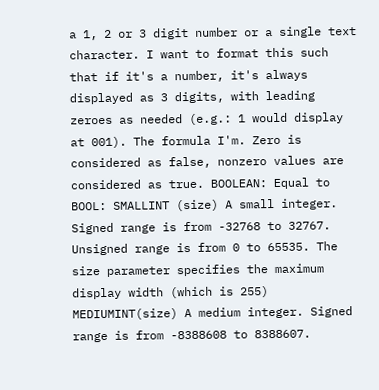a 1, 2 or 3 digit number or a single text character. I want to format this such that if it's a number, it's always displayed as 3 digits, with leading zeroes as needed (e.g.: 1 would display at 001). The formula I'm. Zero is considered as false, nonzero values are considered as true. BOOLEAN: Equal to BOOL: SMALLINT (size) A small integer. Signed range is from -32768 to 32767. Unsigned range is from 0 to 65535. The size parameter specifies the maximum display width (which is 255) MEDIUMINT(size) A medium integer. Signed range is from -8388608 to 8388607.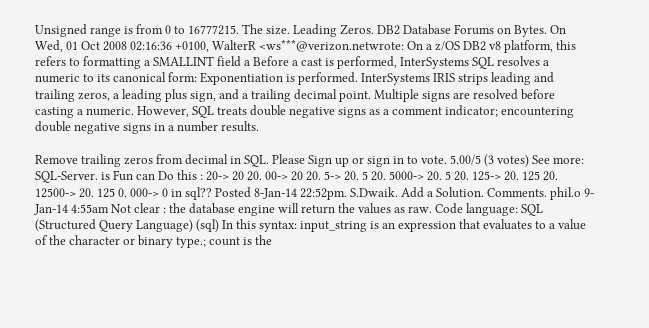Unsigned range is from 0 to 16777215. The size. Leading Zeros. DB2 Database Forums on Bytes. On Wed, 01 Oct 2008 02:16:36 +0100, WalterR <ws***@verizon.netwrote: On a z/OS DB2 v8 platform, this refers to formatting a SMALLINT field a Before a cast is performed, InterSystems SQL resolves a numeric to its canonical form: Exponentiation is performed. InterSystems IRIS strips leading and trailing zeros, a leading plus sign, and a trailing decimal point. Multiple signs are resolved before casting a numeric. However, SQL treats double negative signs as a comment indicator; encountering double negative signs in a number results.

Remove trailing zeros from decimal in SQL. Please Sign up or sign in to vote. 5.00/5 (3 votes) See more: SQL-Server. is Fun can Do this : 20-> 20 20. 00-> 20 20. 5-> 20. 5 20. 5000-> 20. 5 20. 125-> 20. 125 20. 12500-> 20. 125 0. 000-> 0 in sql?? Posted 8-Jan-14 22:52pm. S.Dwaik. Add a Solution. Comments. phil.o 9-Jan-14 4:55am Not clear : the database engine will return the values as raw. Code language: SQL (Structured Query Language) (sql) In this syntax: input_string is an expression that evaluates to a value of the character or binary type.; count is the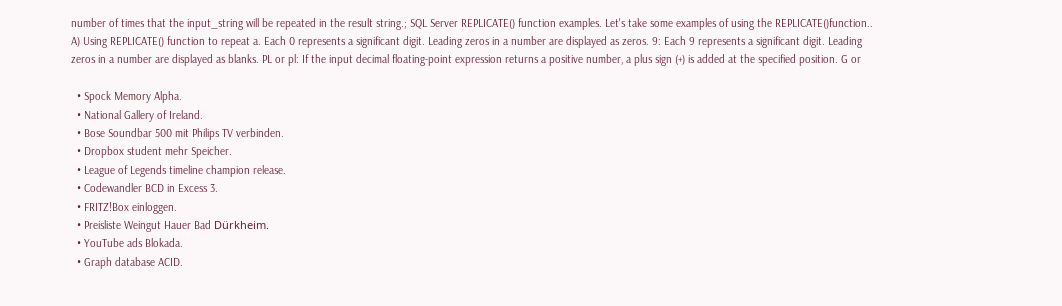number of times that the input_string will be repeated in the result string.; SQL Server REPLICATE() function examples. Let's take some examples of using the REPLICATE()function.. A) Using REPLICATE() function to repeat a. Each 0 represents a significant digit. Leading zeros in a number are displayed as zeros. 9: Each 9 represents a significant digit. Leading zeros in a number are displayed as blanks. PL or pl: If the input decimal floating-point expression returns a positive number, a plus sign (+) is added at the specified position. G or

  • Spock Memory Alpha.
  • National Gallery of Ireland.
  • Bose Soundbar 500 mit Philips TV verbinden.
  • Dropbox student mehr Speicher.
  • League of Legends timeline champion release.
  • Codewandler BCD in Excess 3.
  • FRITZ!Box einloggen.
  • Preisliste Weingut Hauer Bad Dürkheim.
  • YouTube ads Blokada.
  • Graph database ACID.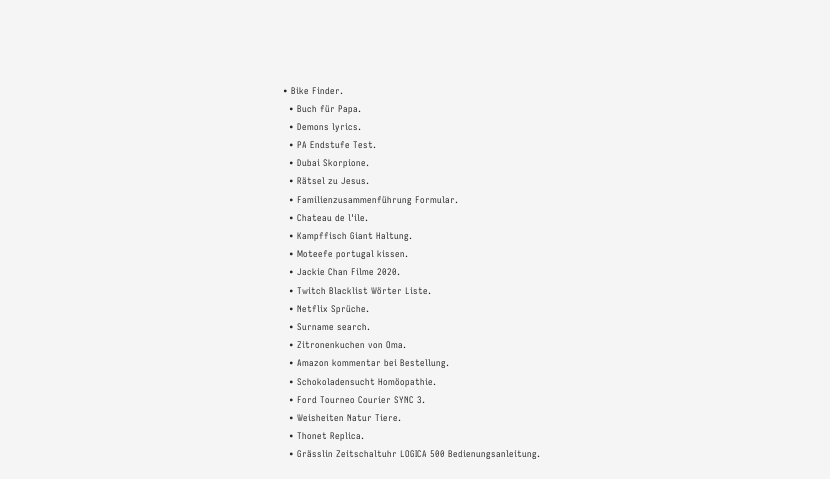• Bike Finder.
  • Buch für Papa.
  • Demons lyrics.
  • PA Endstufe Test.
  • Dubai Skorpione.
  • Rätsel zu Jesus.
  • Familienzusammenführung Formular.
  • Chateau de l'ile.
  • Kampffisch Giant Haltung.
  • Moteefe portugal kissen.
  • Jackie Chan Filme 2020.
  • Twitch Blacklist Wörter Liste.
  • Netflix Sprüche.
  • Surname search.
  • Zitronenkuchen von Oma.
  • Amazon kommentar bei Bestellung.
  • Schokoladensucht Homöopathie.
  • Ford Tourneo Courier SYNC 3.
  • Weisheiten Natur Tiere.
  • Thonet Replica.
  • Grässlin Zeitschaltuhr LOGICA 500 Bedienungsanleitung.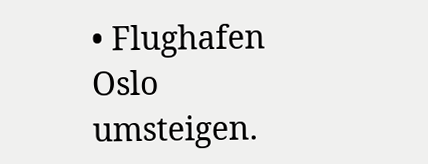• Flughafen Oslo umsteigen.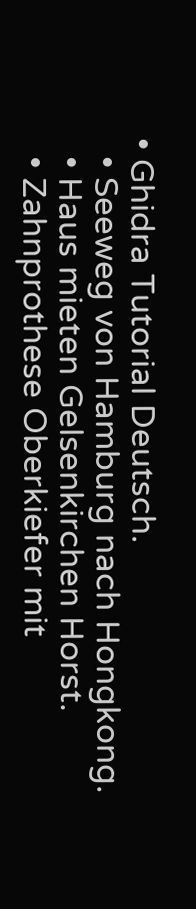• Ghidra Tutorial Deutsch.
  • Seeweg von Hamburg nach Hongkong.
  • Haus mieten Gelsenkirchen Horst.
  • Zahnprothese Oberkiefer mit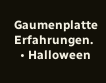Gaumenplatte Erfahrungen.
  • Halloween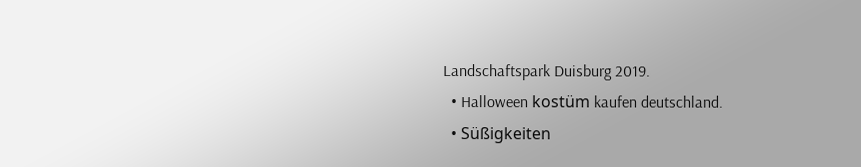Landschaftspark Duisburg 2019.
  • Halloween kostüm kaufen deutschland.
  • Süßigkeiten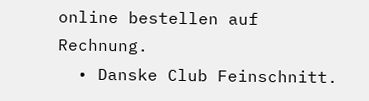online bestellen auf Rechnung.
  • Danske Club Feinschnitt.